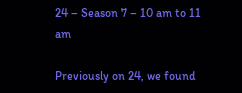24 – Season 7 – 10 am to 11 am

Previously on 24, we found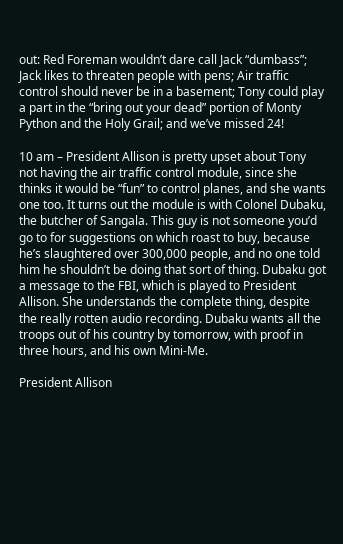out: Red Foreman wouldn’t dare call Jack “dumbass”; Jack likes to threaten people with pens; Air traffic control should never be in a basement; Tony could play a part in the “bring out your dead” portion of Monty Python and the Holy Grail; and we’ve missed 24!

10 am – President Allison is pretty upset about Tony not having the air traffic control module, since she thinks it would be “fun” to control planes, and she wants one too. It turns out the module is with Colonel Dubaku, the butcher of Sangala. This guy is not someone you’d go to for suggestions on which roast to buy, because he’s slaughtered over 300,000 people, and no one told him he shouldn’t be doing that sort of thing. Dubaku got a message to the FBI, which is played to President Allison. She understands the complete thing, despite the really rotten audio recording. Dubaku wants all the troops out of his country by tomorrow, with proof in three hours, and his own Mini-Me.

President Allison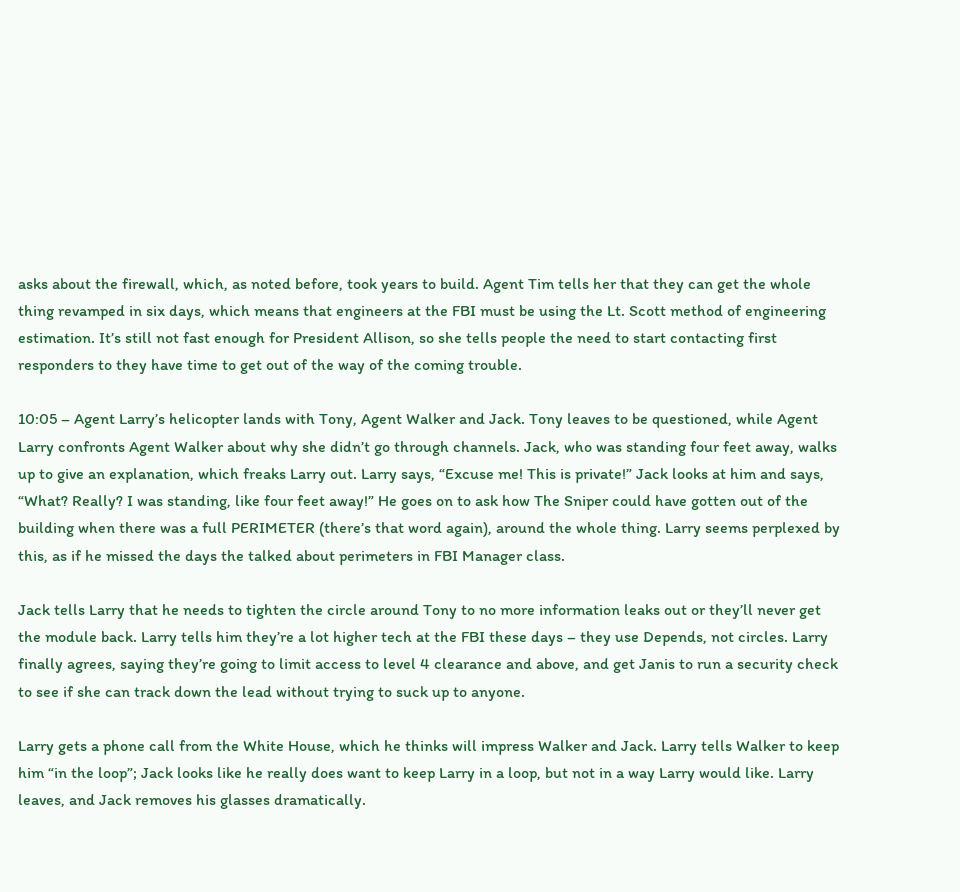asks about the firewall, which, as noted before, took years to build. Agent Tim tells her that they can get the whole thing revamped in six days, which means that engineers at the FBI must be using the Lt. Scott method of engineering estimation. It’s still not fast enough for President Allison, so she tells people the need to start contacting first responders to they have time to get out of the way of the coming trouble.

10:05 – Agent Larry’s helicopter lands with Tony, Agent Walker and Jack. Tony leaves to be questioned, while Agent Larry confronts Agent Walker about why she didn’t go through channels. Jack, who was standing four feet away, walks up to give an explanation, which freaks Larry out. Larry says, “Excuse me! This is private!” Jack looks at him and says, “What? Really? I was standing, like four feet away!” He goes on to ask how The Sniper could have gotten out of the building when there was a full PERIMETER (there’s that word again), around the whole thing. Larry seems perplexed by this, as if he missed the days the talked about perimeters in FBI Manager class.

Jack tells Larry that he needs to tighten the circle around Tony to no more information leaks out or they’ll never get the module back. Larry tells him they’re a lot higher tech at the FBI these days – they use Depends, not circles. Larry finally agrees, saying they’re going to limit access to level 4 clearance and above, and get Janis to run a security check to see if she can track down the lead without trying to suck up to anyone.

Larry gets a phone call from the White House, which he thinks will impress Walker and Jack. Larry tells Walker to keep him “in the loop”; Jack looks like he really does want to keep Larry in a loop, but not in a way Larry would like. Larry leaves, and Jack removes his glasses dramatically.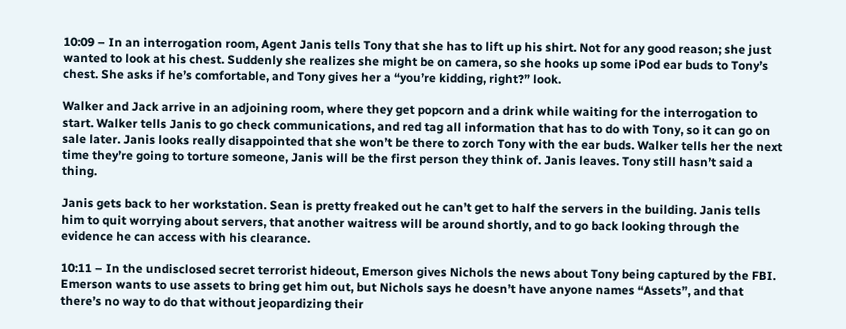10:09 – In an interrogation room, Agent Janis tells Tony that she has to lift up his shirt. Not for any good reason; she just wanted to look at his chest. Suddenly she realizes she might be on camera, so she hooks up some iPod ear buds to Tony’s chest. She asks if he’s comfortable, and Tony gives her a “you’re kidding, right?” look.

Walker and Jack arrive in an adjoining room, where they get popcorn and a drink while waiting for the interrogation to start. Walker tells Janis to go check communications, and red tag all information that has to do with Tony, so it can go on sale later. Janis looks really disappointed that she won’t be there to zorch Tony with the ear buds. Walker tells her the next time they’re going to torture someone, Janis will be the first person they think of. Janis leaves. Tony still hasn’t said a thing.

Janis gets back to her workstation. Sean is pretty freaked out he can’t get to half the servers in the building. Janis tells him to quit worrying about servers, that another waitress will be around shortly, and to go back looking through the evidence he can access with his clearance.

10:11 – In the undisclosed secret terrorist hideout, Emerson gives Nichols the news about Tony being captured by the FBI. Emerson wants to use assets to bring get him out, but Nichols says he doesn’t have anyone names “Assets”, and that there’s no way to do that without jeopardizing their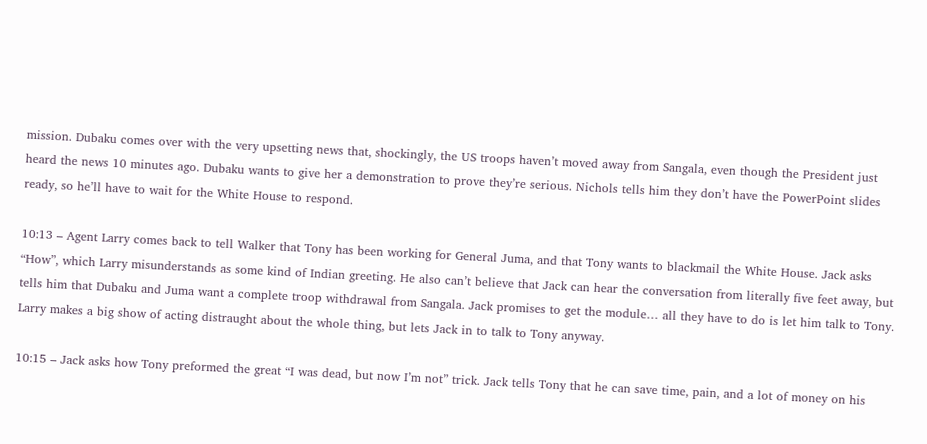mission. Dubaku comes over with the very upsetting news that, shockingly, the US troops haven’t moved away from Sangala, even though the President just heard the news 10 minutes ago. Dubaku wants to give her a demonstration to prove they’re serious. Nichols tells him they don’t have the PowerPoint slides ready, so he’ll have to wait for the White House to respond.

10:13 – Agent Larry comes back to tell Walker that Tony has been working for General Juma, and that Tony wants to blackmail the White House. Jack asks “How”, which Larry misunderstands as some kind of Indian greeting. He also can’t believe that Jack can hear the conversation from literally five feet away, but tells him that Dubaku and Juma want a complete troop withdrawal from Sangala. Jack promises to get the module… all they have to do is let him talk to Tony. Larry makes a big show of acting distraught about the whole thing, but lets Jack in to talk to Tony anyway.

10:15 – Jack asks how Tony preformed the great “I was dead, but now I’m not” trick. Jack tells Tony that he can save time, pain, and a lot of money on his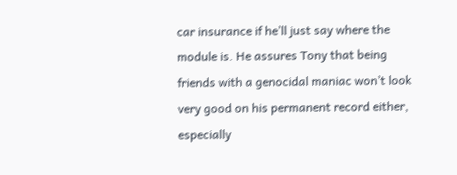car insurance if he’ll just say where the module is. He assures Tony that being friends with a genocidal maniac won’t look very good on his permanent record either, especially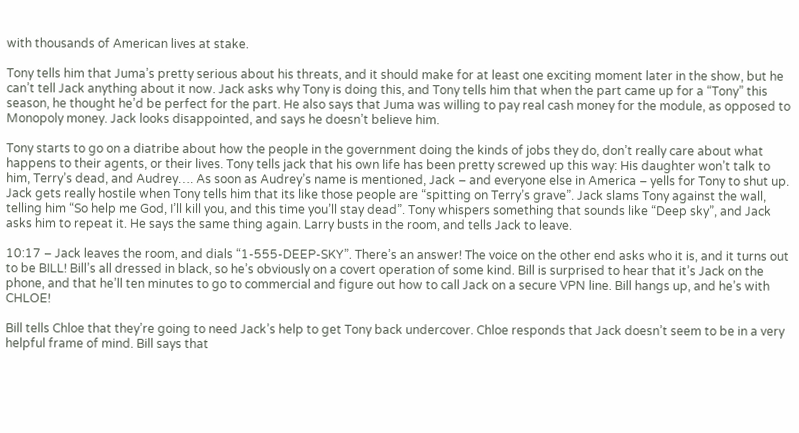with thousands of American lives at stake.

Tony tells him that Juma’s pretty serious about his threats, and it should make for at least one exciting moment later in the show, but he can’t tell Jack anything about it now. Jack asks why Tony is doing this, and Tony tells him that when the part came up for a “Tony” this season, he thought he’d be perfect for the part. He also says that Juma was willing to pay real cash money for the module, as opposed to Monopoly money. Jack looks disappointed, and says he doesn’t believe him.

Tony starts to go on a diatribe about how the people in the government doing the kinds of jobs they do, don’t really care about what happens to their agents, or their lives. Tony tells jack that his own life has been pretty screwed up this way: His daughter won’t talk to him, Terry’s dead, and Audrey…. As soon as Audrey’s name is mentioned, Jack – and everyone else in America – yells for Tony to shut up. Jack gets really hostile when Tony tells him that its like those people are “spitting on Terry’s grave”. Jack slams Tony against the wall, telling him “So help me God, I’ll kill you, and this time you’ll stay dead”. Tony whispers something that sounds like “Deep sky”, and Jack asks him to repeat it. He says the same thing again. Larry busts in the room, and tells Jack to leave.

10:17 – Jack leaves the room, and dials “1-555-DEEP-SKY”. There’s an answer! The voice on the other end asks who it is, and it turns out to be BILL! Bill’s all dressed in black, so he’s obviously on a covert operation of some kind. Bill is surprised to hear that it’s Jack on the phone, and that he’ll ten minutes to go to commercial and figure out how to call Jack on a secure VPN line. Bill hangs up, and he’s with CHLOE!

Bill tells Chloe that they’re going to need Jack’s help to get Tony back undercover. Chloe responds that Jack doesn’t seem to be in a very helpful frame of mind. Bill says that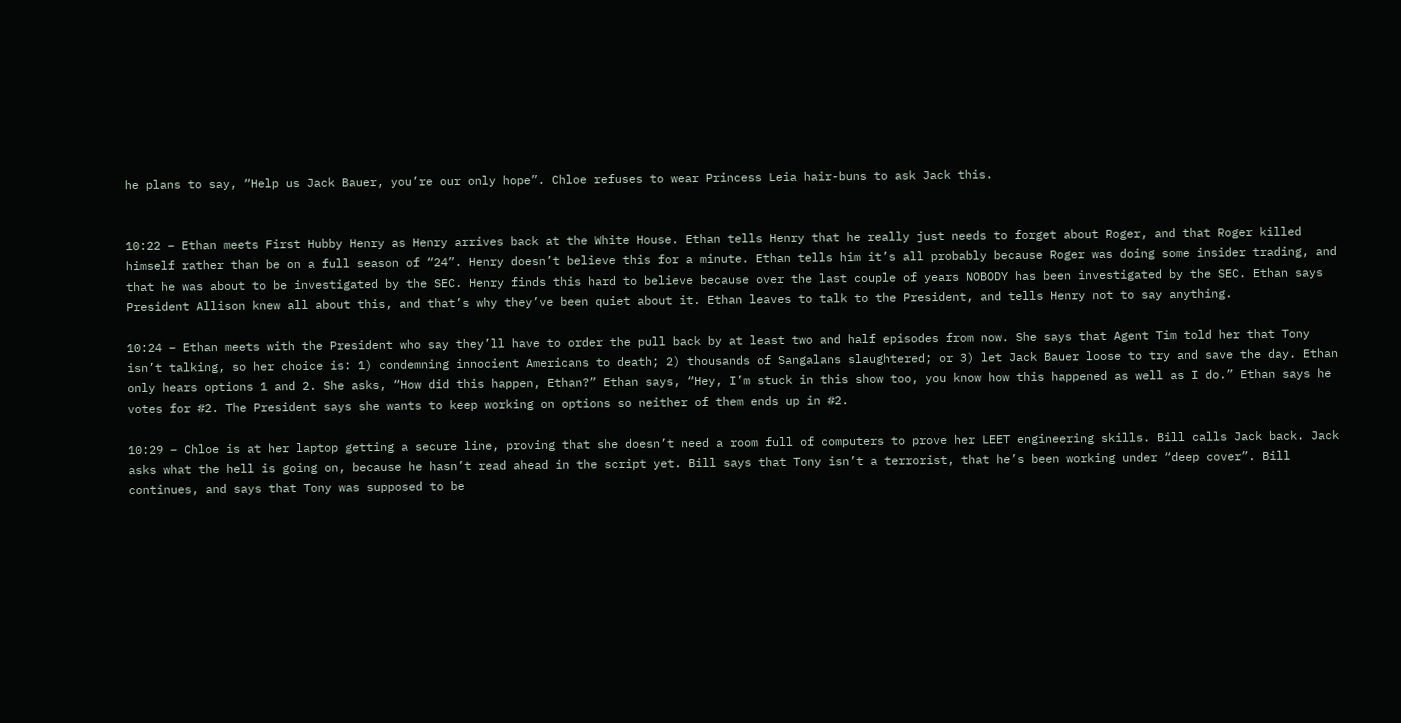he plans to say, “Help us Jack Bauer, you’re our only hope”. Chloe refuses to wear Princess Leia hair-buns to ask Jack this.


10:22 – Ethan meets First Hubby Henry as Henry arrives back at the White House. Ethan tells Henry that he really just needs to forget about Roger, and that Roger killed himself rather than be on a full season of “24”. Henry doesn’t believe this for a minute. Ethan tells him it’s all probably because Roger was doing some insider trading, and that he was about to be investigated by the SEC. Henry finds this hard to believe because over the last couple of years NOBODY has been investigated by the SEC. Ethan says President Allison knew all about this, and that’s why they’ve been quiet about it. Ethan leaves to talk to the President, and tells Henry not to say anything.

10:24 – Ethan meets with the President who say they’ll have to order the pull back by at least two and half episodes from now. She says that Agent Tim told her that Tony isn’t talking, so her choice is: 1) condemning innocient Americans to death; 2) thousands of Sangalans slaughtered; or 3) let Jack Bauer loose to try and save the day. Ethan only hears options 1 and 2. She asks, “How did this happen, Ethan?” Ethan says, “Hey, I’m stuck in this show too, you know how this happened as well as I do.” Ethan says he votes for #2. The President says she wants to keep working on options so neither of them ends up in #2.

10:29 – Chloe is at her laptop getting a secure line, proving that she doesn’t need a room full of computers to prove her LEET engineering skills. Bill calls Jack back. Jack asks what the hell is going on, because he hasn’t read ahead in the script yet. Bill says that Tony isn’t a terrorist, that he’s been working under “deep cover”. Bill continues, and says that Tony was supposed to be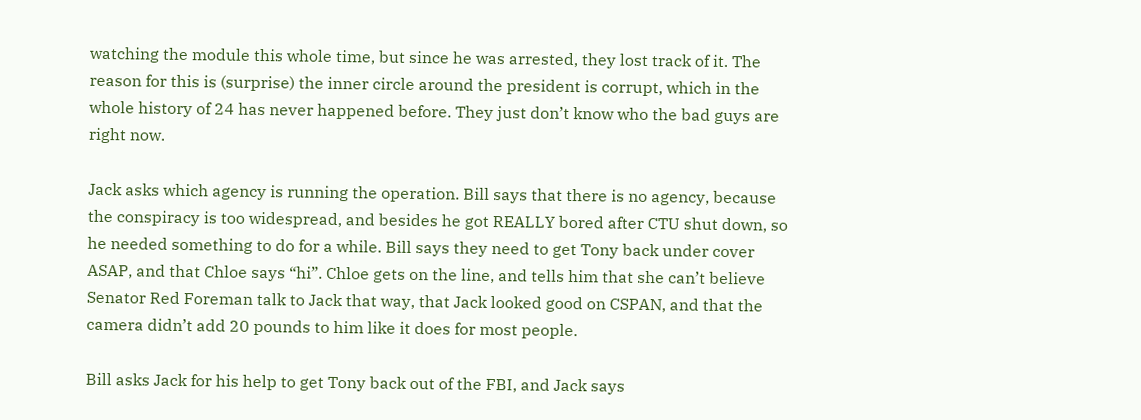watching the module this whole time, but since he was arrested, they lost track of it. The reason for this is (surprise) the inner circle around the president is corrupt, which in the whole history of 24 has never happened before. They just don’t know who the bad guys are right now.

Jack asks which agency is running the operation. Bill says that there is no agency, because the conspiracy is too widespread, and besides he got REALLY bored after CTU shut down, so he needed something to do for a while. Bill says they need to get Tony back under cover ASAP, and that Chloe says “hi”. Chloe gets on the line, and tells him that she can’t believe Senator Red Foreman talk to Jack that way, that Jack looked good on CSPAN, and that the camera didn’t add 20 pounds to him like it does for most people.

Bill asks Jack for his help to get Tony back out of the FBI, and Jack says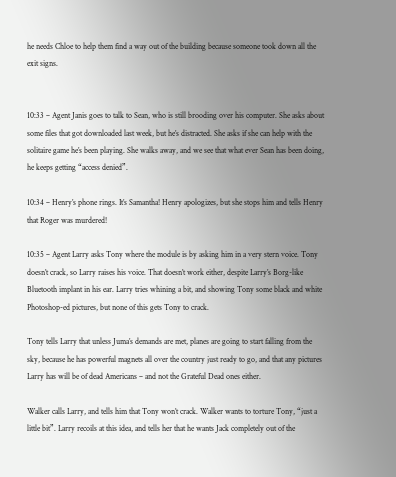he needs Chloe to help them find a way out of the building because someone took down all the exit signs.


10:33 – Agent Janis goes to talk to Sean, who is still brooding over his computer. She asks about some files that got downloaded last week, but he’s distracted. She asks if she can help with the solitaire game he’s been playing. She walks away, and we see that what ever Sean has been doing, he keeps getting “access denied”.

10:34 – Henry’s phone rings. It’s Samantha! Henry apologizes, but she stops him and tells Henry that Roger was murdered!

10:35 – Agent Larry asks Tony where the module is by asking him in a very stern voice. Tony doesn’t crack, so Larry raises his voice. That doesn’t work either, despite Larry’s Borg-like Bluetooth implant in his ear. Larry tries whining a bit, and showing Tony some black and white Photoshop-ed pictures, but none of this gets Tony to crack.

Tony tells Larry that unless Juma’s demands are met, planes are going to start falling from the sky, because he has powerful magnets all over the country just ready to go, and that any pictures Larry has will be of dead Americans – and not the Grateful Dead ones either.

Walker calls Larry, and tells him that Tony won’t crack. Walker wants to torture Tony, “just a little bit”. Larry recoils at this idea, and tells her that he wants Jack completely out of the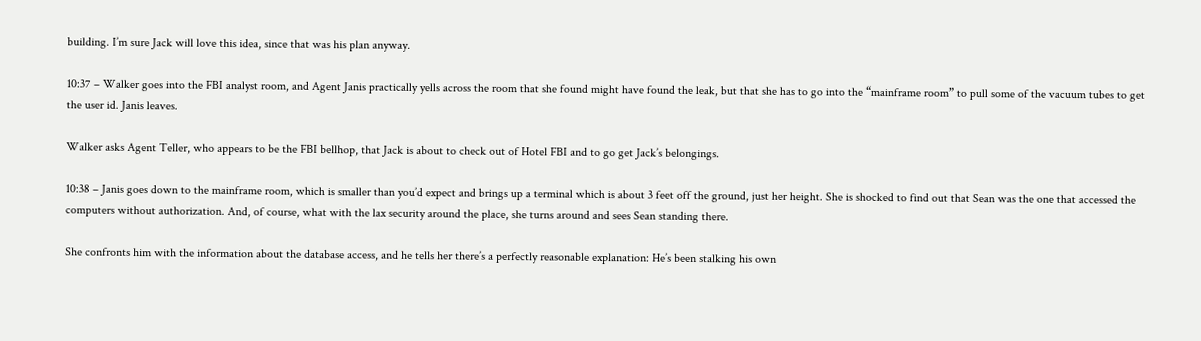building. I’m sure Jack will love this idea, since that was his plan anyway.

10:37 – Walker goes into the FBI analyst room, and Agent Janis practically yells across the room that she found might have found the leak, but that she has to go into the “mainframe room” to pull some of the vacuum tubes to get the user id. Janis leaves.

Walker asks Agent Teller, who appears to be the FBI bellhop, that Jack is about to check out of Hotel FBI and to go get Jack’s belongings.

10:38 – Janis goes down to the mainframe room, which is smaller than you’d expect and brings up a terminal which is about 3 feet off the ground, just her height. She is shocked to find out that Sean was the one that accessed the computers without authorization. And, of course, what with the lax security around the place, she turns around and sees Sean standing there.

She confronts him with the information about the database access, and he tells her there’s a perfectly reasonable explanation: He’s been stalking his own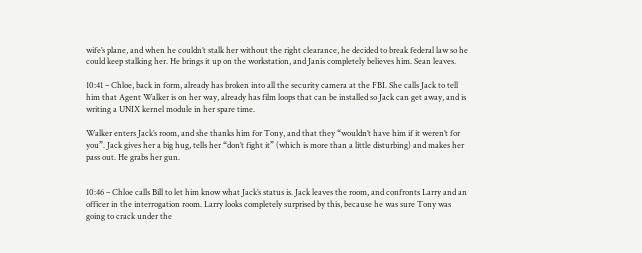wife’s plane, and when he couldn’t stalk her without the right clearance, he decided to break federal law so he could keep stalking her. He brings it up on the workstation, and Janis completely believes him. Sean leaves.

10:41 – Chloe, back in form, already has broken into all the security camera at the FBI. She calls Jack to tell him that Agent Walker is on her way, already has film loops that can be installed so Jack can get away, and is writing a UNIX kernel module in her spare time.

Walker enters Jack’s room, and she thanks him for Tony, and that they “wouldn’t have him if it weren’t for you”. Jack gives her a big hug, tells her “don’t fight it” (which is more than a little disturbing) and makes her pass out. He grabs her gun.


10:46 – Chloe calls Bill to let him know what Jack’s status is. Jack leaves the room, and confronts Larry and an officer in the interrogation room. Larry looks completely surprised by this, because he was sure Tony was going to crack under the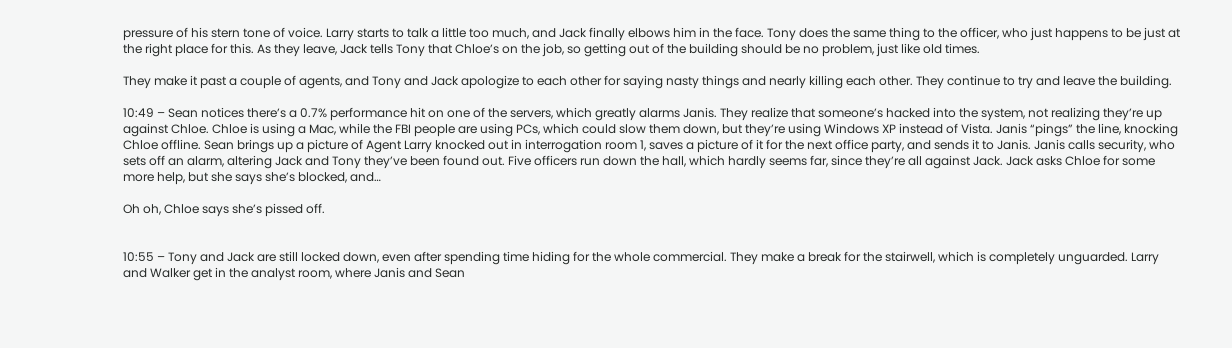pressure of his stern tone of voice. Larry starts to talk a little too much, and Jack finally elbows him in the face. Tony does the same thing to the officer, who just happens to be just at the right place for this. As they leave, Jack tells Tony that Chloe’s on the job, so getting out of the building should be no problem, just like old times.

They make it past a couple of agents, and Tony and Jack apologize to each other for saying nasty things and nearly killing each other. They continue to try and leave the building.

10:49 – Sean notices there’s a 0.7% performance hit on one of the servers, which greatly alarms Janis. They realize that someone’s hacked into the system, not realizing they’re up against Chloe. Chloe is using a Mac, while the FBI people are using PCs, which could slow them down, but they’re using Windows XP instead of Vista. Janis “pings” the line, knocking Chloe offline. Sean brings up a picture of Agent Larry knocked out in interrogation room 1, saves a picture of it for the next office party, and sends it to Janis. Janis calls security, who sets off an alarm, altering Jack and Tony they’ve been found out. Five officers run down the hall, which hardly seems far, since they’re all against Jack. Jack asks Chloe for some more help, but she says she’s blocked, and…

Oh oh, Chloe says she’s pissed off.


10:55 – Tony and Jack are still locked down, even after spending time hiding for the whole commercial. They make a break for the stairwell, which is completely unguarded. Larry and Walker get in the analyst room, where Janis and Sean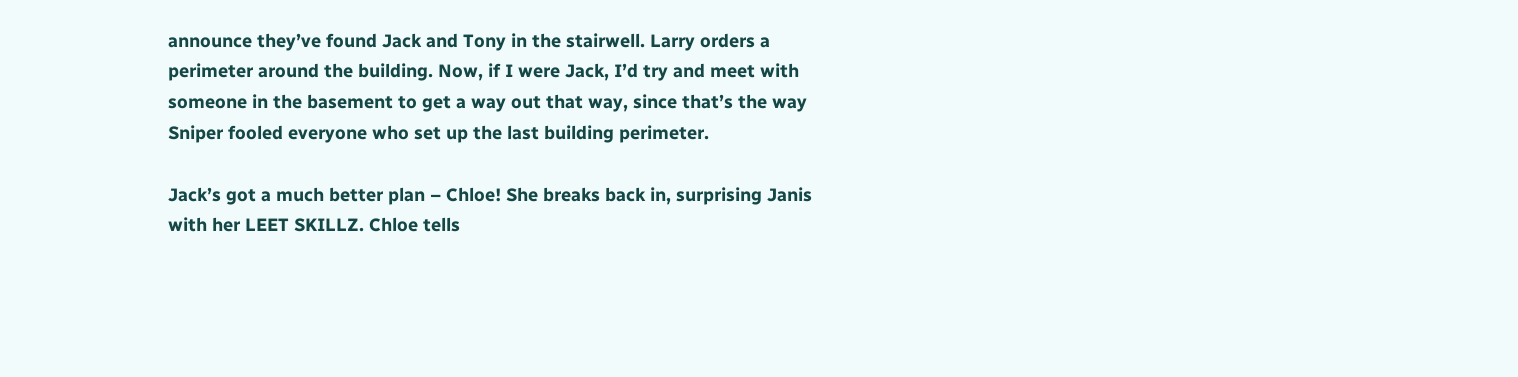announce they’ve found Jack and Tony in the stairwell. Larry orders a perimeter around the building. Now, if I were Jack, I’d try and meet with someone in the basement to get a way out that way, since that’s the way Sniper fooled everyone who set up the last building perimeter.

Jack’s got a much better plan – Chloe! She breaks back in, surprising Janis with her LEET SKILLZ. Chloe tells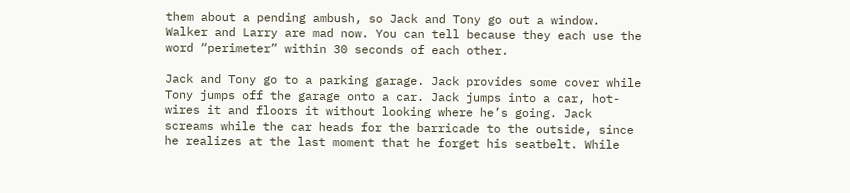them about a pending ambush, so Jack and Tony go out a window. Walker and Larry are mad now. You can tell because they each use the word “perimeter” within 30 seconds of each other.

Jack and Tony go to a parking garage. Jack provides some cover while Tony jumps off the garage onto a car. Jack jumps into a car, hot-wires it and floors it without looking where he’s going. Jack screams while the car heads for the barricade to the outside, since he realizes at the last moment that he forget his seatbelt. While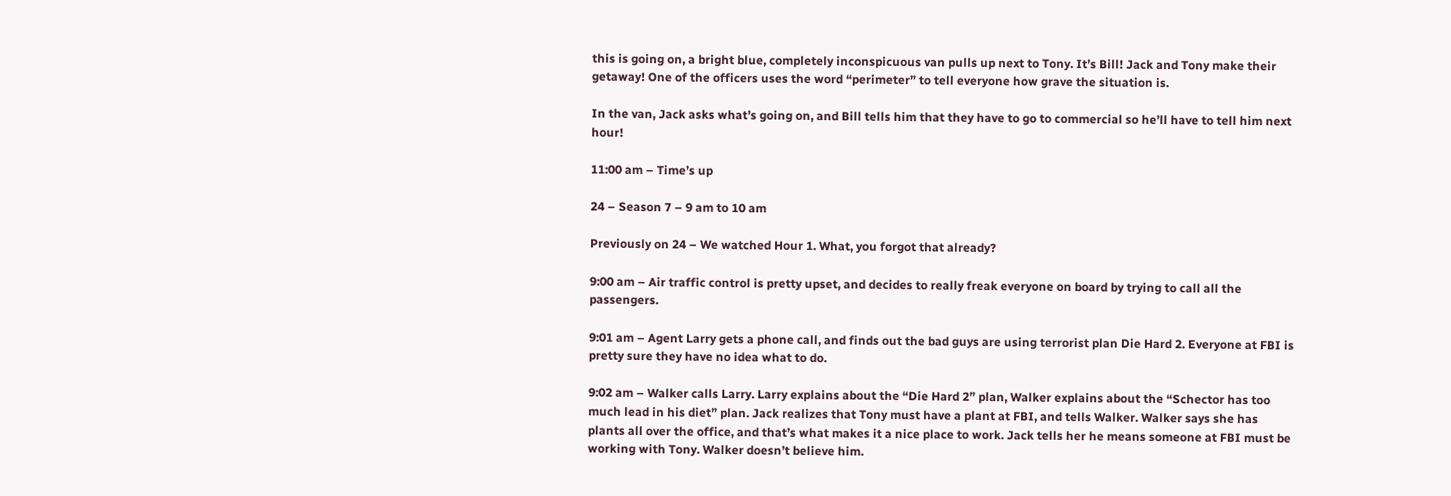this is going on, a bright blue, completely inconspicuous van pulls up next to Tony. It’s Bill! Jack and Tony make their getaway! One of the officers uses the word “perimeter” to tell everyone how grave the situation is.

In the van, Jack asks what’s going on, and Bill tells him that they have to go to commercial so he’ll have to tell him next hour!

11:00 am – Time’s up

24 – Season 7 – 9 am to 10 am

Previously on 24 – We watched Hour 1. What, you forgot that already?

9:00 am – Air traffic control is pretty upset, and decides to really freak everyone on board by trying to call all the passengers.

9:01 am – Agent Larry gets a phone call, and finds out the bad guys are using terrorist plan Die Hard 2. Everyone at FBI is pretty sure they have no idea what to do.

9:02 am – Walker calls Larry. Larry explains about the “Die Hard 2” plan, Walker explains about the “Schector has too much lead in his diet” plan. Jack realizes that Tony must have a plant at FBI, and tells Walker. Walker says she has plants all over the office, and that’s what makes it a nice place to work. Jack tells her he means someone at FBI must be working with Tony. Walker doesn’t believe him.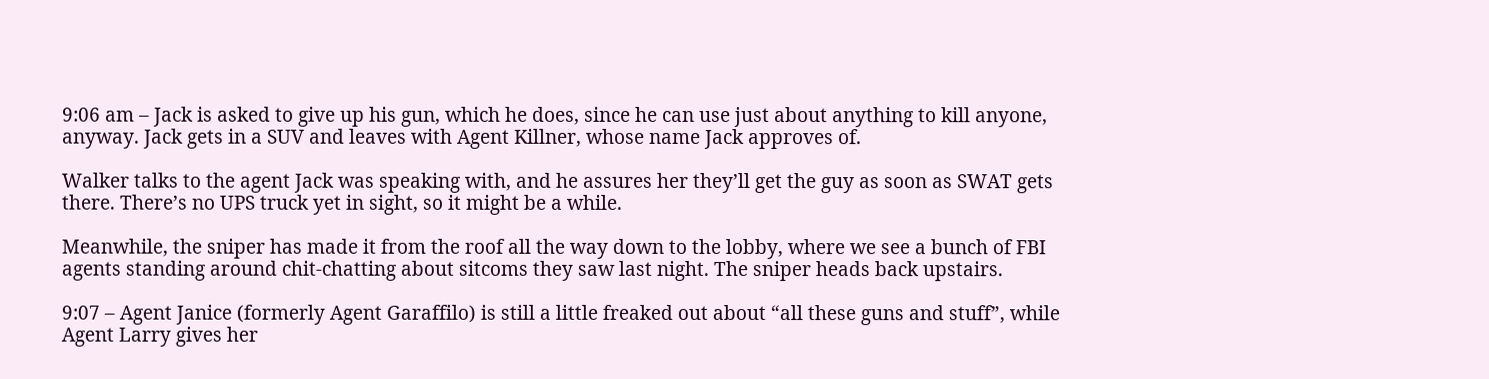9:06 am – Jack is asked to give up his gun, which he does, since he can use just about anything to kill anyone, anyway. Jack gets in a SUV and leaves with Agent Killner, whose name Jack approves of.

Walker talks to the agent Jack was speaking with, and he assures her they’ll get the guy as soon as SWAT gets there. There’s no UPS truck yet in sight, so it might be a while.

Meanwhile, the sniper has made it from the roof all the way down to the lobby, where we see a bunch of FBI agents standing around chit-chatting about sitcoms they saw last night. The sniper heads back upstairs.

9:07 – Agent Janice (formerly Agent Garaffilo) is still a little freaked out about “all these guns and stuff”, while Agent Larry gives her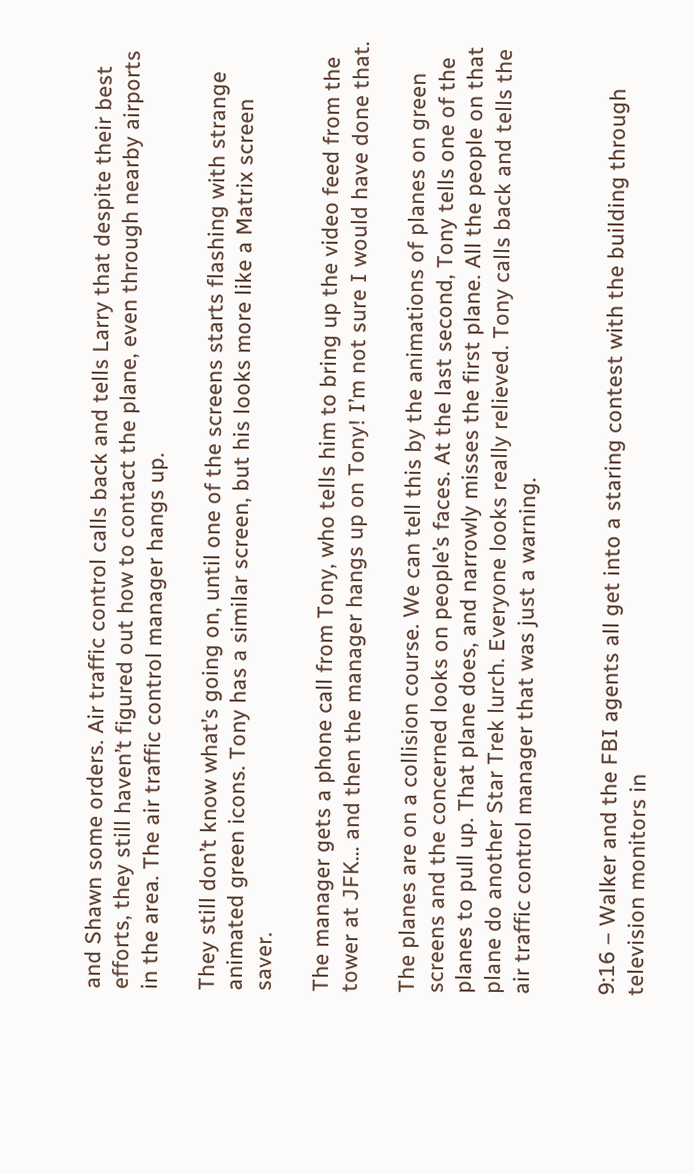and Shawn some orders. Air traffic control calls back and tells Larry that despite their best efforts, they still haven’t figured out how to contact the plane, even through nearby airports in the area. The air traffic control manager hangs up.

They still don’t know what’s going on, until one of the screens starts flashing with strange animated green icons. Tony has a similar screen, but his looks more like a Matrix screen saver.

The manager gets a phone call from Tony, who tells him to bring up the video feed from the tower at JFK… and then the manager hangs up on Tony! I’m not sure I would have done that.

The planes are on a collision course. We can tell this by the animations of planes on green screens and the concerned looks on people’s faces. At the last second, Tony tells one of the planes to pull up. That plane does, and narrowly misses the first plane. All the people on that plane do another Star Trek lurch. Everyone looks really relieved. Tony calls back and tells the air traffic control manager that was just a warning.


9:16 – Walker and the FBI agents all get into a staring contest with the building through television monitors in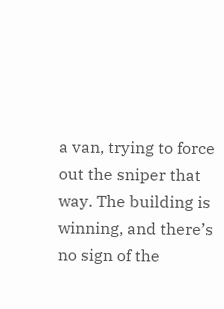a van, trying to force out the sniper that way. The building is winning, and there’s no sign of the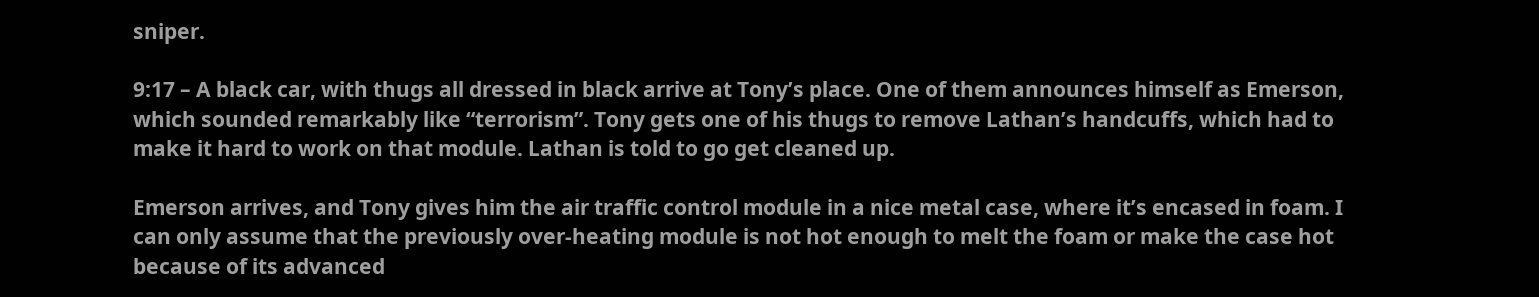sniper.

9:17 – A black car, with thugs all dressed in black arrive at Tony’s place. One of them announces himself as Emerson, which sounded remarkably like “terrorism”. Tony gets one of his thugs to remove Lathan’s handcuffs, which had to make it hard to work on that module. Lathan is told to go get cleaned up.

Emerson arrives, and Tony gives him the air traffic control module in a nice metal case, where it’s encased in foam. I can only assume that the previously over-heating module is not hot enough to melt the foam or make the case hot because of its advanced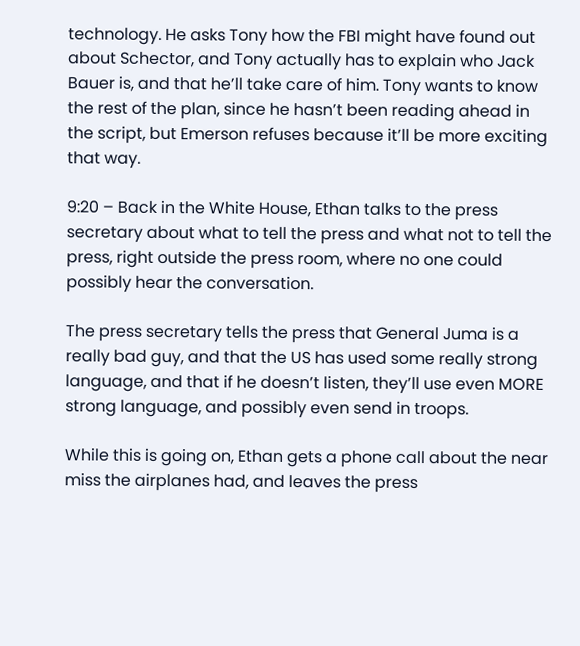technology. He asks Tony how the FBI might have found out about Schector, and Tony actually has to explain who Jack Bauer is, and that he’ll take care of him. Tony wants to know the rest of the plan, since he hasn’t been reading ahead in the script, but Emerson refuses because it’ll be more exciting that way.

9:20 – Back in the White House, Ethan talks to the press secretary about what to tell the press and what not to tell the press, right outside the press room, where no one could possibly hear the conversation.

The press secretary tells the press that General Juma is a really bad guy, and that the US has used some really strong language, and that if he doesn’t listen, they’ll use even MORE strong language, and possibly even send in troops.

While this is going on, Ethan gets a phone call about the near miss the airplanes had, and leaves the press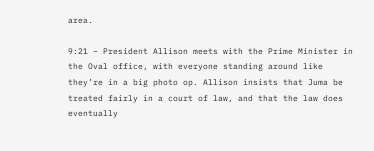area.

9:21 – President Allison meets with the Prime Minister in the Oval office, with everyone standing around like they’re in a big photo op. Allison insists that Juma be treated fairly in a court of law, and that the law does eventually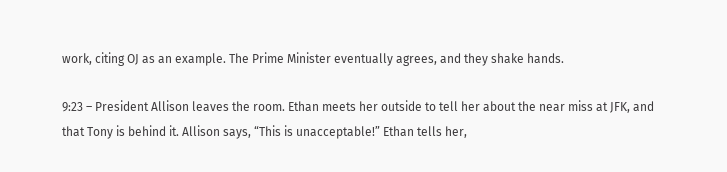work, citing OJ as an example. The Prime Minister eventually agrees, and they shake hands.

9:23 – President Allison leaves the room. Ethan meets her outside to tell her about the near miss at JFK, and that Tony is behind it. Allison says, “This is unacceptable!” Ethan tells her,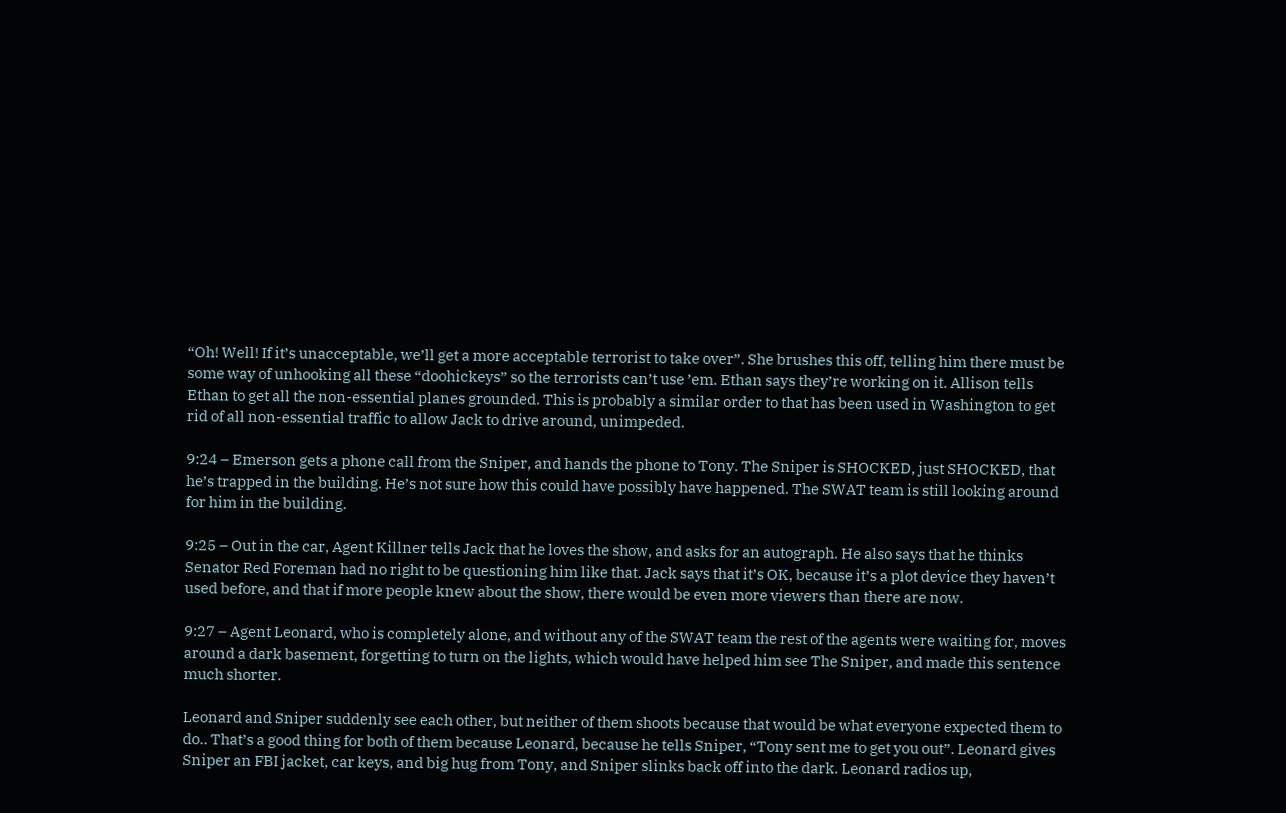“Oh! Well! If it’s unacceptable, we’ll get a more acceptable terrorist to take over”. She brushes this off, telling him there must be some way of unhooking all these “doohickeys” so the terrorists can’t use ’em. Ethan says they’re working on it. Allison tells Ethan to get all the non-essential planes grounded. This is probably a similar order to that has been used in Washington to get rid of all non-essential traffic to allow Jack to drive around, unimpeded.

9:24 – Emerson gets a phone call from the Sniper, and hands the phone to Tony. The Sniper is SHOCKED, just SHOCKED, that he’s trapped in the building. He’s not sure how this could have possibly have happened. The SWAT team is still looking around for him in the building.

9:25 – Out in the car, Agent Killner tells Jack that he loves the show, and asks for an autograph. He also says that he thinks Senator Red Foreman had no right to be questioning him like that. Jack says that it’s OK, because it’s a plot device they haven’t used before, and that if more people knew about the show, there would be even more viewers than there are now.

9:27 – Agent Leonard, who is completely alone, and without any of the SWAT team the rest of the agents were waiting for, moves around a dark basement, forgetting to turn on the lights, which would have helped him see The Sniper, and made this sentence much shorter.

Leonard and Sniper suddenly see each other, but neither of them shoots because that would be what everyone expected them to do.. That’s a good thing for both of them because Leonard, because he tells Sniper, “Tony sent me to get you out”. Leonard gives Sniper an FBI jacket, car keys, and big hug from Tony, and Sniper slinks back off into the dark. Leonard radios up,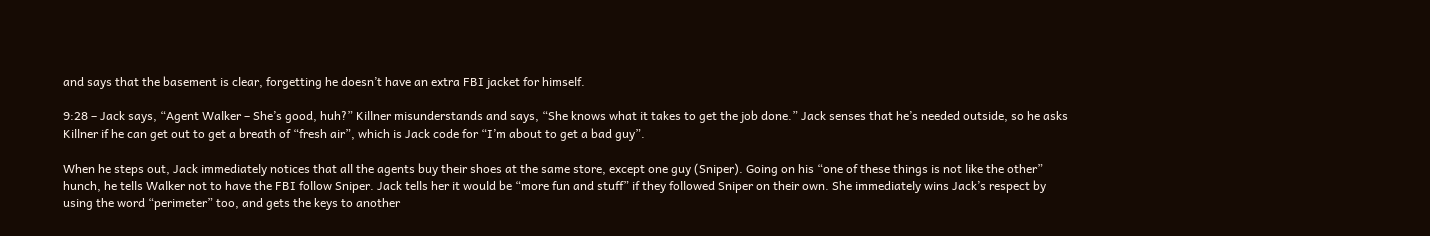and says that the basement is clear, forgetting he doesn’t have an extra FBI jacket for himself.

9:28 – Jack says, “Agent Walker – She’s good, huh?” Killner misunderstands and says, “She knows what it takes to get the job done.” Jack senses that he’s needed outside, so he asks Killner if he can get out to get a breath of “fresh air”, which is Jack code for “I’m about to get a bad guy”.

When he steps out, Jack immediately notices that all the agents buy their shoes at the same store, except one guy (Sniper). Going on his “one of these things is not like the other” hunch, he tells Walker not to have the FBI follow Sniper. Jack tells her it would be “more fun and stuff” if they followed Sniper on their own. She immediately wins Jack’s respect by using the word “perimeter” too, and gets the keys to another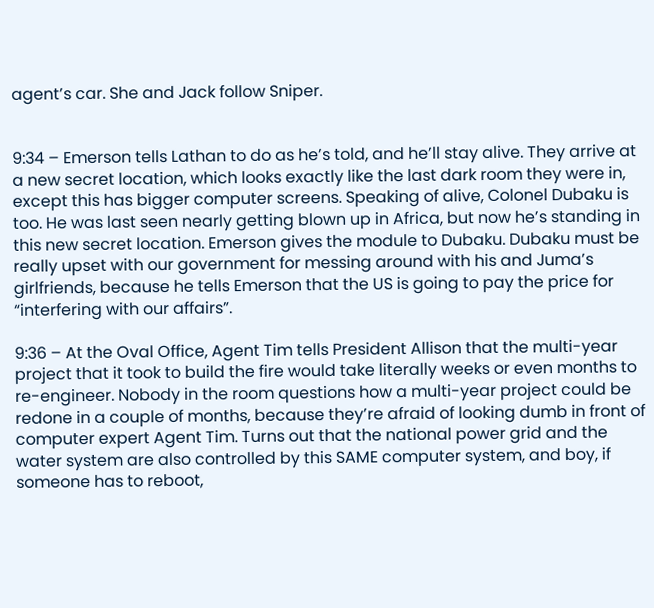agent’s car. She and Jack follow Sniper.


9:34 – Emerson tells Lathan to do as he’s told, and he’ll stay alive. They arrive at a new secret location, which looks exactly like the last dark room they were in, except this has bigger computer screens. Speaking of alive, Colonel Dubaku is too. He was last seen nearly getting blown up in Africa, but now he’s standing in this new secret location. Emerson gives the module to Dubaku. Dubaku must be really upset with our government for messing around with his and Juma’s girlfriends, because he tells Emerson that the US is going to pay the price for “interfering with our affairs”.

9:36 – At the Oval Office, Agent Tim tells President Allison that the multi-year project that it took to build the fire would take literally weeks or even months to re-engineer. Nobody in the room questions how a multi-year project could be redone in a couple of months, because they’re afraid of looking dumb in front of computer expert Agent Tim. Turns out that the national power grid and the water system are also controlled by this SAME computer system, and boy, if someone has to reboot,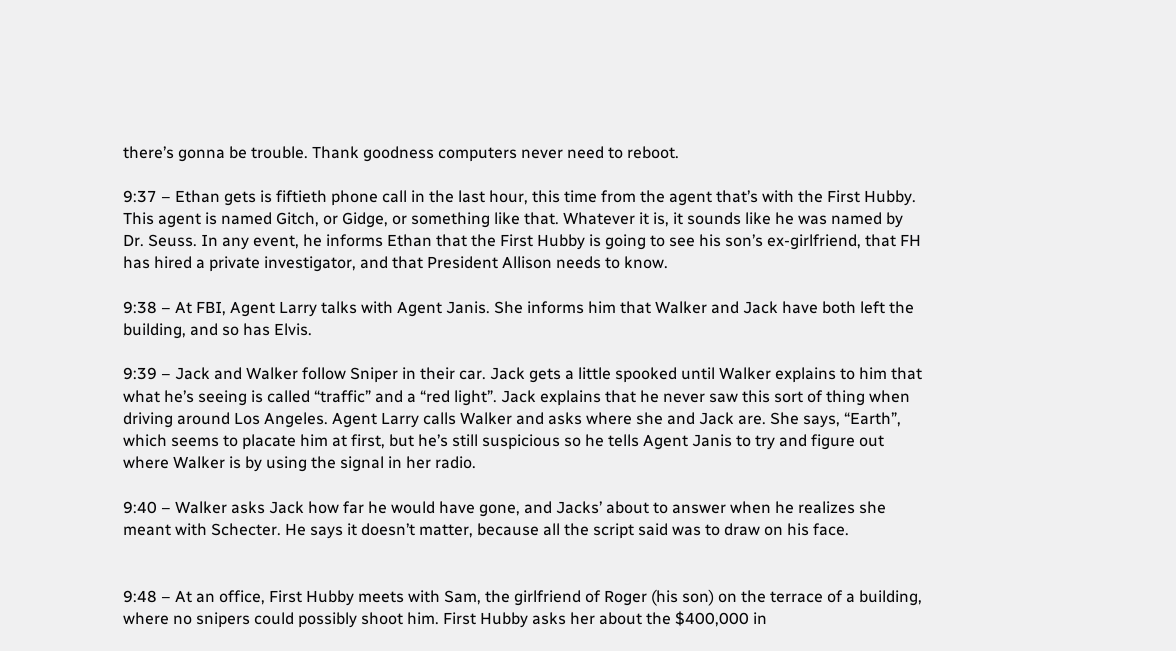there’s gonna be trouble. Thank goodness computers never need to reboot.

9:37 – Ethan gets is fiftieth phone call in the last hour, this time from the agent that’s with the First Hubby. This agent is named Gitch, or Gidge, or something like that. Whatever it is, it sounds like he was named by Dr. Seuss. In any event, he informs Ethan that the First Hubby is going to see his son’s ex-girlfriend, that FH has hired a private investigator, and that President Allison needs to know.

9:38 – At FBI, Agent Larry talks with Agent Janis. She informs him that Walker and Jack have both left the building, and so has Elvis.

9:39 – Jack and Walker follow Sniper in their car. Jack gets a little spooked until Walker explains to him that what he’s seeing is called “traffic” and a “red light”. Jack explains that he never saw this sort of thing when driving around Los Angeles. Agent Larry calls Walker and asks where she and Jack are. She says, “Earth”, which seems to placate him at first, but he’s still suspicious so he tells Agent Janis to try and figure out where Walker is by using the signal in her radio.

9:40 – Walker asks Jack how far he would have gone, and Jacks’ about to answer when he realizes she meant with Schecter. He says it doesn’t matter, because all the script said was to draw on his face.


9:48 – At an office, First Hubby meets with Sam, the girlfriend of Roger (his son) on the terrace of a building, where no snipers could possibly shoot him. First Hubby asks her about the $400,000 in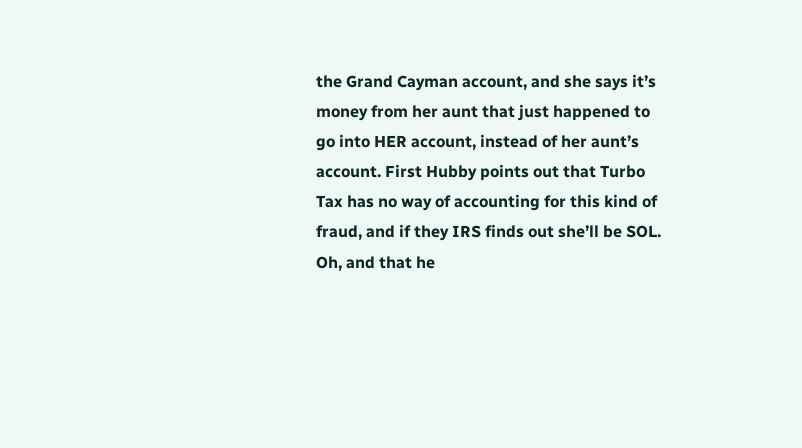the Grand Cayman account, and she says it’s money from her aunt that just happened to go into HER account, instead of her aunt’s account. First Hubby points out that Turbo Tax has no way of accounting for this kind of fraud, and if they IRS finds out she’ll be SOL. Oh, and that he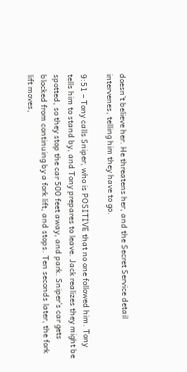doesn’t believe her. He threatens her, and the Secret Service detail intervenes, telling him they have to go.

9:51 – Tony calls Sniper, who is POSITIVE that no one followed him. Tony tells him to stand by, and Tony prepares to leave. Jack realizes they might be spotted, so they stop the car 500 feet away, and park. Sniper’s car gets blocked from continuing by a fork lift, and stops. Ten seconds later, the fork lift moves,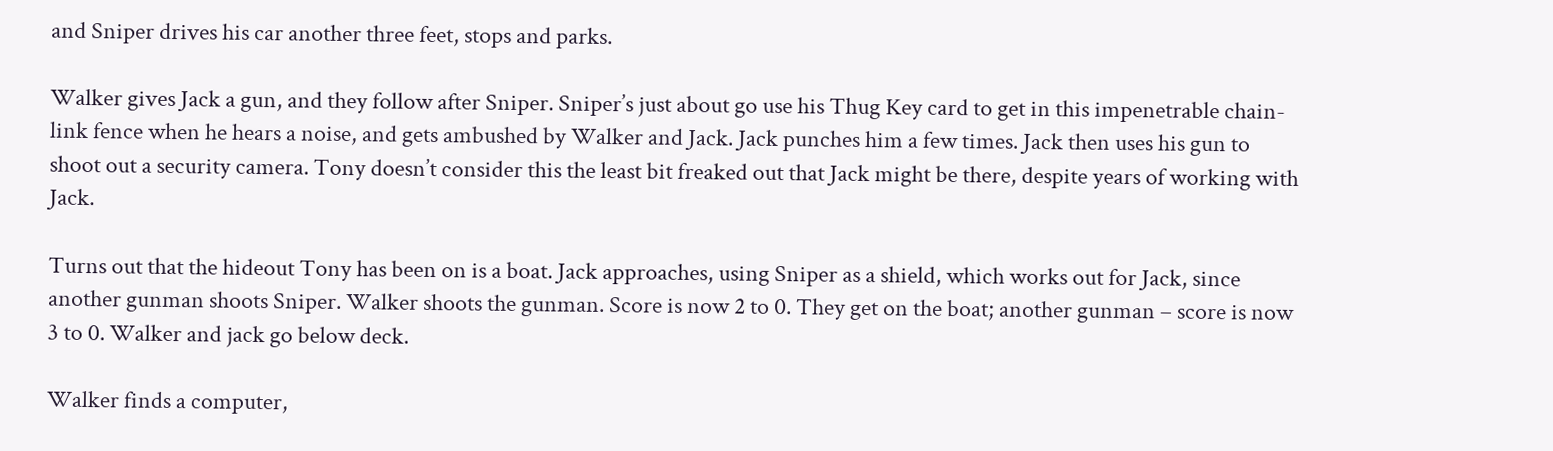and Sniper drives his car another three feet, stops and parks.

Walker gives Jack a gun, and they follow after Sniper. Sniper’s just about go use his Thug Key card to get in this impenetrable chain-link fence when he hears a noise, and gets ambushed by Walker and Jack. Jack punches him a few times. Jack then uses his gun to shoot out a security camera. Tony doesn’t consider this the least bit freaked out that Jack might be there, despite years of working with Jack.

Turns out that the hideout Tony has been on is a boat. Jack approaches, using Sniper as a shield, which works out for Jack, since another gunman shoots Sniper. Walker shoots the gunman. Score is now 2 to 0. They get on the boat; another gunman – score is now 3 to 0. Walker and jack go below deck.

Walker finds a computer,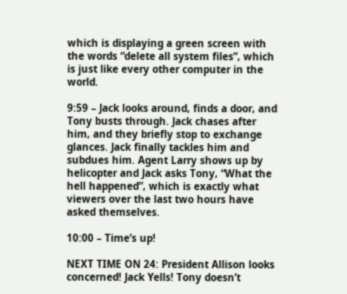which is displaying a green screen with the words “delete all system files”, which is just like every other computer in the world.

9:59 – Jack looks around, finds a door, and Tony busts through. Jack chases after him, and they briefly stop to exchange glances. Jack finally tackles him and subdues him. Agent Larry shows up by helicopter and Jack asks Tony, “What the hell happened”, which is exactly what viewers over the last two hours have asked themselves.

10:00 – Time’s up!

NEXT TIME ON 24: President Allison looks concerned! Jack Yells! Tony doesn’t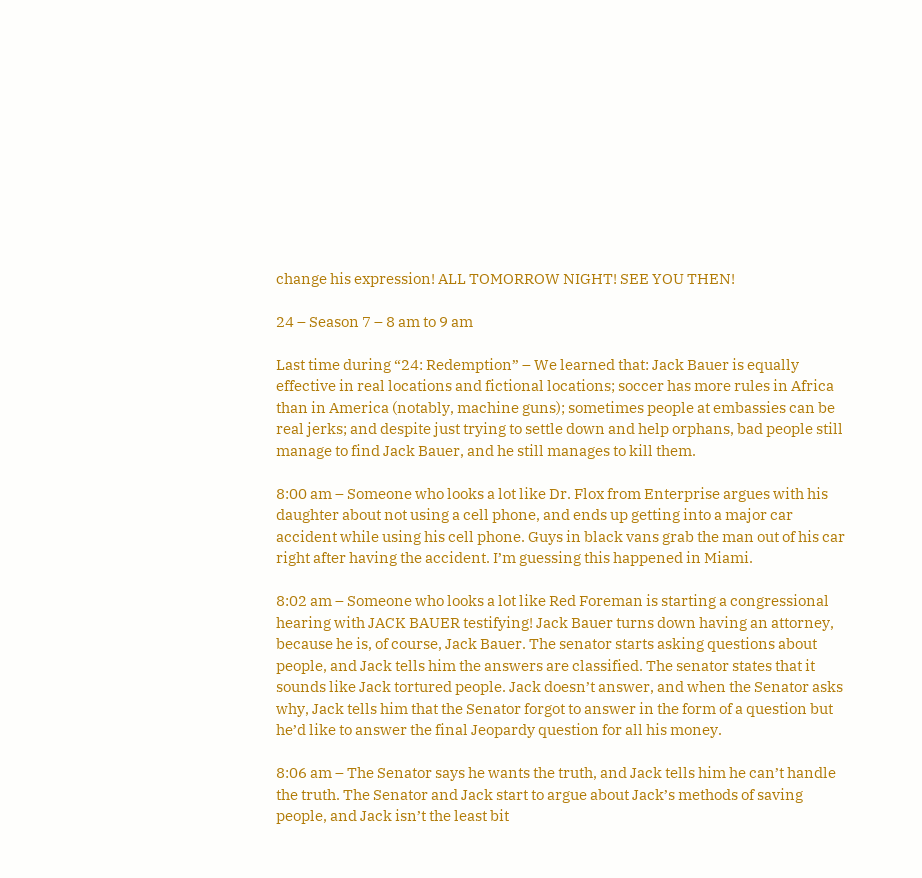change his expression! ALL TOMORROW NIGHT! SEE YOU THEN!

24 – Season 7 – 8 am to 9 am

Last time during “24: Redemption” – We learned that: Jack Bauer is equally effective in real locations and fictional locations; soccer has more rules in Africa than in America (notably, machine guns); sometimes people at embassies can be real jerks; and despite just trying to settle down and help orphans, bad people still manage to find Jack Bauer, and he still manages to kill them.

8:00 am – Someone who looks a lot like Dr. Flox from Enterprise argues with his daughter about not using a cell phone, and ends up getting into a major car accident while using his cell phone. Guys in black vans grab the man out of his car right after having the accident. I’m guessing this happened in Miami.

8:02 am – Someone who looks a lot like Red Foreman is starting a congressional hearing with JACK BAUER testifying! Jack Bauer turns down having an attorney, because he is, of course, Jack Bauer. The senator starts asking questions about people, and Jack tells him the answers are classified. The senator states that it sounds like Jack tortured people. Jack doesn’t answer, and when the Senator asks why, Jack tells him that the Senator forgot to answer in the form of a question but he’d like to answer the final Jeopardy question for all his money.

8:06 am – The Senator says he wants the truth, and Jack tells him he can’t handle the truth. The Senator and Jack start to argue about Jack’s methods of saving people, and Jack isn’t the least bit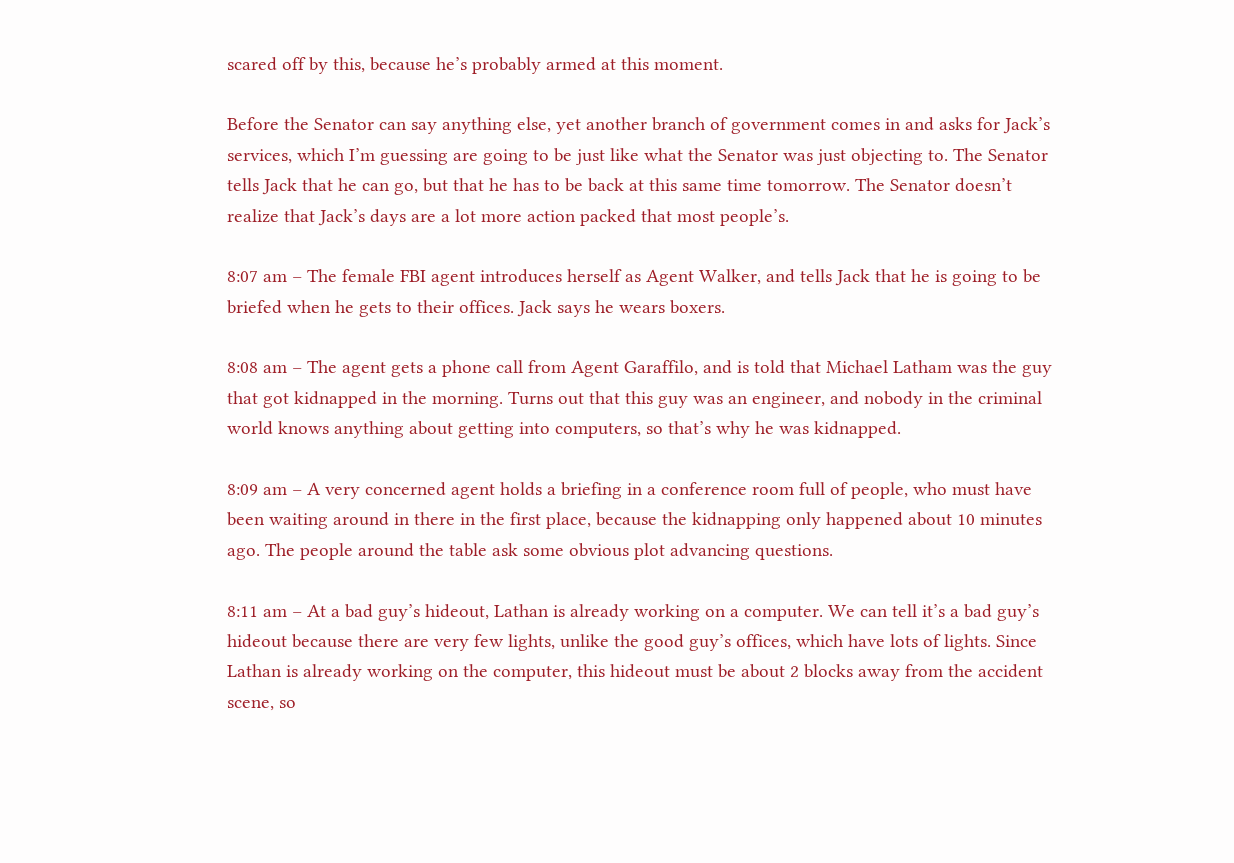scared off by this, because he’s probably armed at this moment.

Before the Senator can say anything else, yet another branch of government comes in and asks for Jack’s services, which I’m guessing are going to be just like what the Senator was just objecting to. The Senator tells Jack that he can go, but that he has to be back at this same time tomorrow. The Senator doesn’t realize that Jack’s days are a lot more action packed that most people’s.

8:07 am – The female FBI agent introduces herself as Agent Walker, and tells Jack that he is going to be briefed when he gets to their offices. Jack says he wears boxers.

8:08 am – The agent gets a phone call from Agent Garaffilo, and is told that Michael Latham was the guy that got kidnapped in the morning. Turns out that this guy was an engineer, and nobody in the criminal world knows anything about getting into computers, so that’s why he was kidnapped.

8:09 am – A very concerned agent holds a briefing in a conference room full of people, who must have been waiting around in there in the first place, because the kidnapping only happened about 10 minutes ago. The people around the table ask some obvious plot advancing questions.

8:11 am – At a bad guy’s hideout, Lathan is already working on a computer. We can tell it’s a bad guy’s hideout because there are very few lights, unlike the good guy’s offices, which have lots of lights. Since Lathan is already working on the computer, this hideout must be about 2 blocks away from the accident scene, so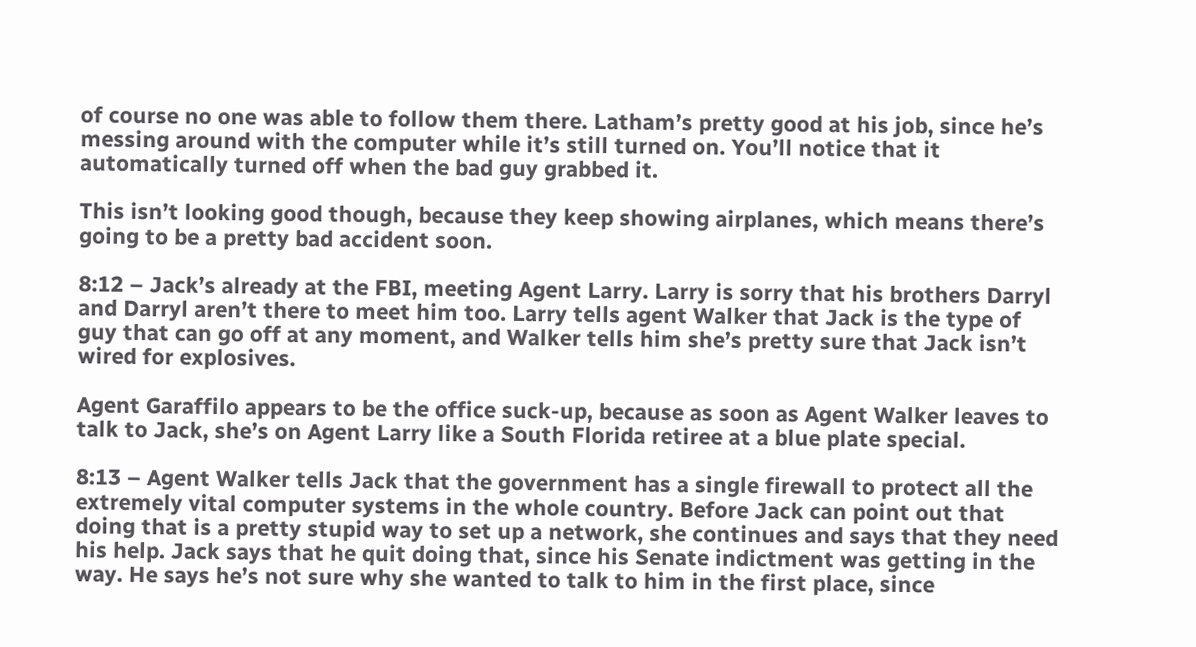of course no one was able to follow them there. Latham’s pretty good at his job, since he’s messing around with the computer while it’s still turned on. You’ll notice that it automatically turned off when the bad guy grabbed it.

This isn’t looking good though, because they keep showing airplanes, which means there’s going to be a pretty bad accident soon.

8:12 – Jack’s already at the FBI, meeting Agent Larry. Larry is sorry that his brothers Darryl and Darryl aren’t there to meet him too. Larry tells agent Walker that Jack is the type of guy that can go off at any moment, and Walker tells him she’s pretty sure that Jack isn’t wired for explosives.

Agent Garaffilo appears to be the office suck-up, because as soon as Agent Walker leaves to talk to Jack, she’s on Agent Larry like a South Florida retiree at a blue plate special.

8:13 – Agent Walker tells Jack that the government has a single firewall to protect all the extremely vital computer systems in the whole country. Before Jack can point out that doing that is a pretty stupid way to set up a network, she continues and says that they need his help. Jack says that he quit doing that, since his Senate indictment was getting in the way. He says he’s not sure why she wanted to talk to him in the first place, since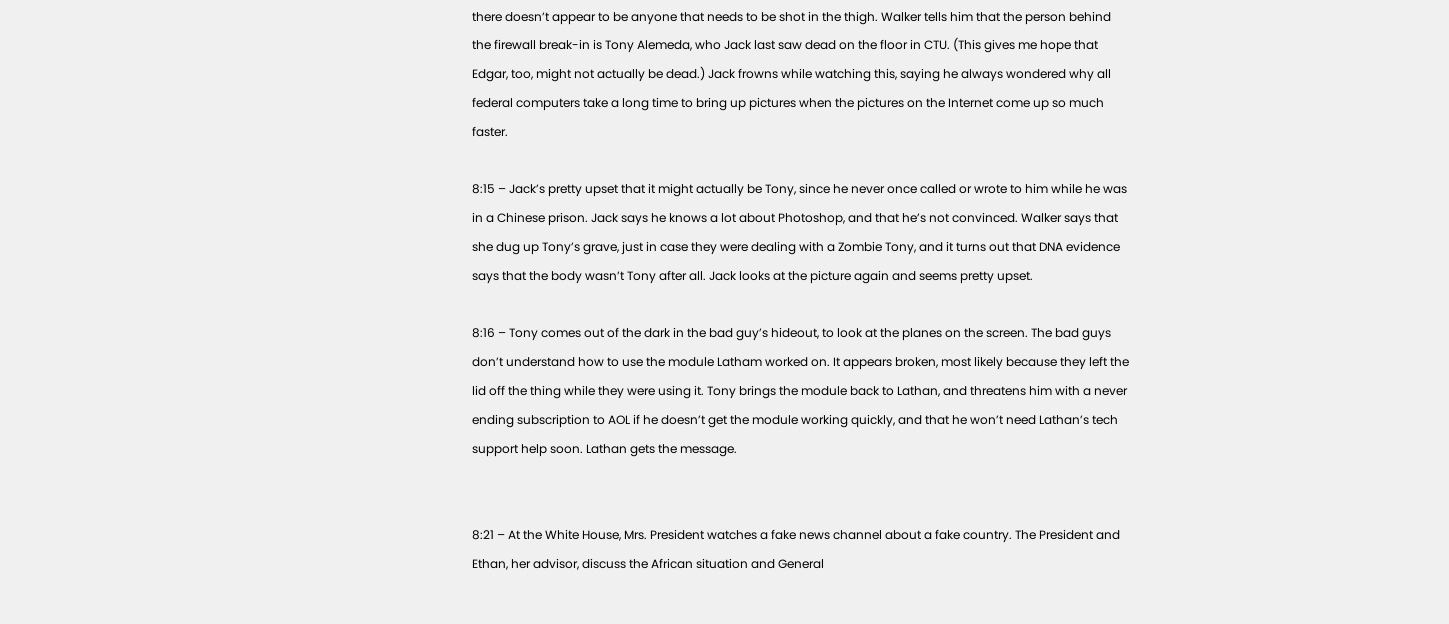there doesn’t appear to be anyone that needs to be shot in the thigh. Walker tells him that the person behind the firewall break-in is Tony Alemeda, who Jack last saw dead on the floor in CTU. (This gives me hope that Edgar, too, might not actually be dead.) Jack frowns while watching this, saying he always wondered why all federal computers take a long time to bring up pictures when the pictures on the Internet come up so much faster.

8:15 – Jack’s pretty upset that it might actually be Tony, since he never once called or wrote to him while he was in a Chinese prison. Jack says he knows a lot about Photoshop, and that he’s not convinced. Walker says that she dug up Tony’s grave, just in case they were dealing with a Zombie Tony, and it turns out that DNA evidence says that the body wasn’t Tony after all. Jack looks at the picture again and seems pretty upset.

8:16 – Tony comes out of the dark in the bad guy’s hideout, to look at the planes on the screen. The bad guys don’t understand how to use the module Latham worked on. It appears broken, most likely because they left the lid off the thing while they were using it. Tony brings the module back to Lathan, and threatens him with a never ending subscription to AOL if he doesn’t get the module working quickly, and that he won’t need Lathan’s tech support help soon. Lathan gets the message.


8:21 – At the White House, Mrs. President watches a fake news channel about a fake country. The President and Ethan, her advisor, discuss the African situation and General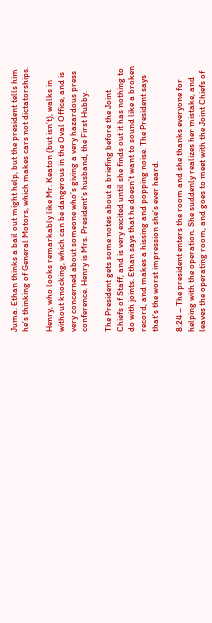Juma. Ethan thinks a bail out might help, but the president tells him he’s thinking of General Motors, which makes cars not dictatorships.

Henry, who looks remarkably like Mr. Keaton (but isn’t), walks in without knocking, which can be dangerous in the Oval Office, and is very concerned about someone who’s giving a very hazardous press conference. Henry is Mrs. President’s husband, the First Hubby.

The President gets some notes about a briefing before the Joint Chiefs of Staff, and is very excited until she finds out it has nothing to do with joints. Ethan says that he doesn’t want to sound like a broken record, and makes a hissing and popping noise. The President says that’s the worst impression she’s ever heard.

8:24 – The president enters the room and she thanks everyone for helping with the operation. She suddenly realizes her mistake, and leaves the operating room, and goes to meet with the Joint Chiefs of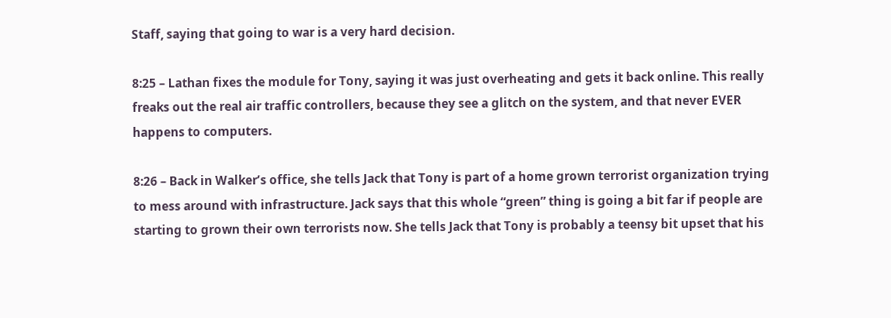Staff, saying that going to war is a very hard decision.

8:25 – Lathan fixes the module for Tony, saying it was just overheating and gets it back online. This really freaks out the real air traffic controllers, because they see a glitch on the system, and that never EVER happens to computers.

8:26 – Back in Walker’s office, she tells Jack that Tony is part of a home grown terrorist organization trying to mess around with infrastructure. Jack says that this whole “green” thing is going a bit far if people are starting to grown their own terrorists now. She tells Jack that Tony is probably a teensy bit upset that his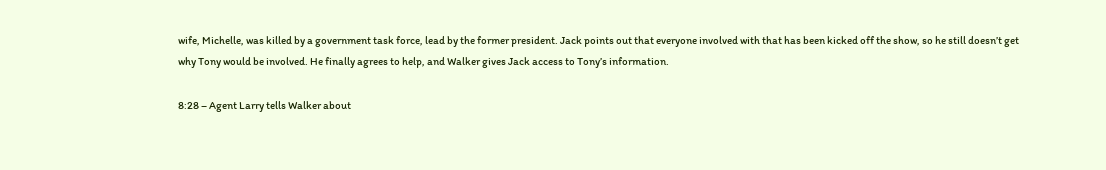wife, Michelle, was killed by a government task force, lead by the former president. Jack points out that everyone involved with that has been kicked off the show, so he still doesn’t get why Tony would be involved. He finally agrees to help, and Walker gives Jack access to Tony’s information.

8:28 – Agent Larry tells Walker about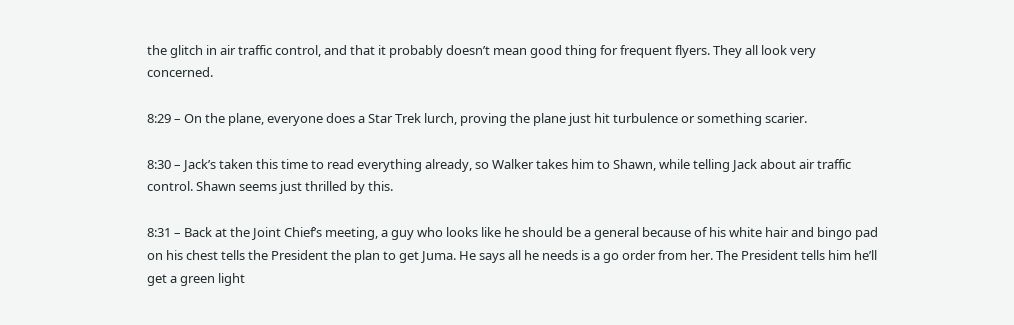the glitch in air traffic control, and that it probably doesn’t mean good thing for frequent flyers. They all look very concerned.

8:29 – On the plane, everyone does a Star Trek lurch, proving the plane just hit turbulence or something scarier.

8:30 – Jack’s taken this time to read everything already, so Walker takes him to Shawn, while telling Jack about air traffic control. Shawn seems just thrilled by this.

8:31 – Back at the Joint Chief’s meeting, a guy who looks like he should be a general because of his white hair and bingo pad on his chest tells the President the plan to get Juma. He says all he needs is a go order from her. The President tells him he’ll get a green light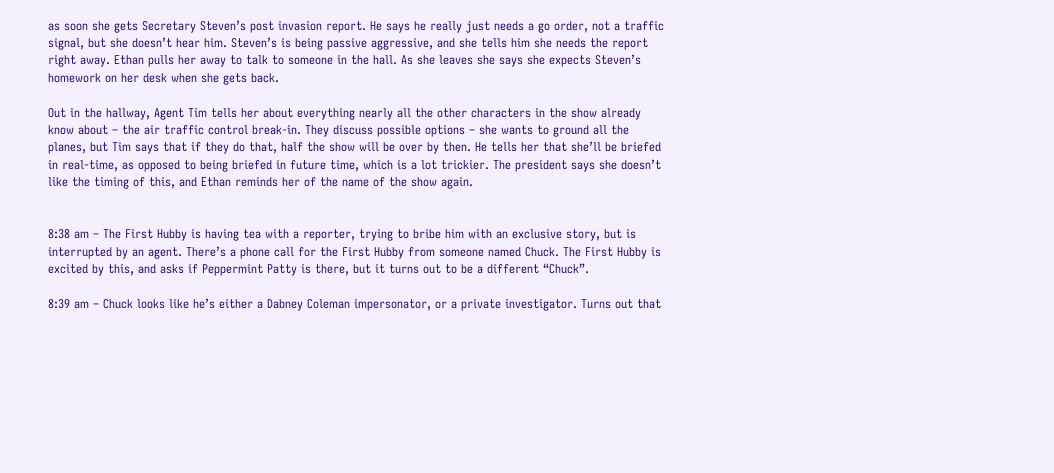as soon she gets Secretary Steven’s post invasion report. He says he really just needs a go order, not a traffic signal, but she doesn’t hear him. Steven’s is being passive aggressive, and she tells him she needs the report right away. Ethan pulls her away to talk to someone in the hall. As she leaves she says she expects Steven’s homework on her desk when she gets back.

Out in the hallway, Agent Tim tells her about everything nearly all the other characters in the show already know about – the air traffic control break-in. They discuss possible options – she wants to ground all the planes, but Tim says that if they do that, half the show will be over by then. He tells her that she’ll be briefed in real-time, as opposed to being briefed in future time, which is a lot trickier. The president says she doesn’t like the timing of this, and Ethan reminds her of the name of the show again.


8:38 am – The First Hubby is having tea with a reporter, trying to bribe him with an exclusive story, but is interrupted by an agent. There’s a phone call for the First Hubby from someone named Chuck. The First Hubby is excited by this, and asks if Peppermint Patty is there, but it turns out to be a different “Chuck”.

8:39 am – Chuck looks like he’s either a Dabney Coleman impersonator, or a private investigator. Turns out that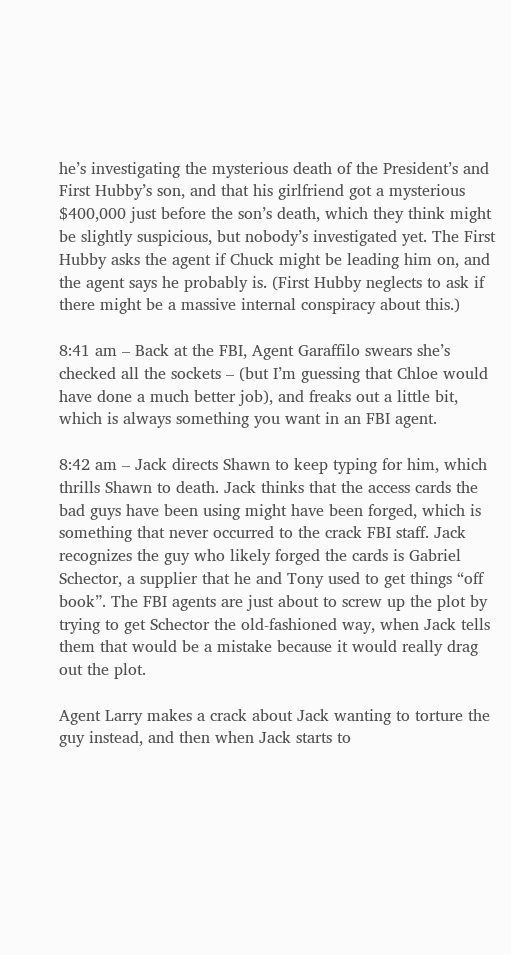he’s investigating the mysterious death of the President’s and First Hubby’s son, and that his girlfriend got a mysterious $400,000 just before the son’s death, which they think might be slightly suspicious, but nobody’s investigated yet. The First Hubby asks the agent if Chuck might be leading him on, and the agent says he probably is. (First Hubby neglects to ask if there might be a massive internal conspiracy about this.)

8:41 am – Back at the FBI, Agent Garaffilo swears she’s checked all the sockets – (but I’m guessing that Chloe would have done a much better job), and freaks out a little bit, which is always something you want in an FBI agent.

8:42 am – Jack directs Shawn to keep typing for him, which thrills Shawn to death. Jack thinks that the access cards the bad guys have been using might have been forged, which is something that never occurred to the crack FBI staff. Jack recognizes the guy who likely forged the cards is Gabriel Schector, a supplier that he and Tony used to get things “off book”. The FBI agents are just about to screw up the plot by trying to get Schector the old-fashioned way, when Jack tells them that would be a mistake because it would really drag out the plot.

Agent Larry makes a crack about Jack wanting to torture the guy instead, and then when Jack starts to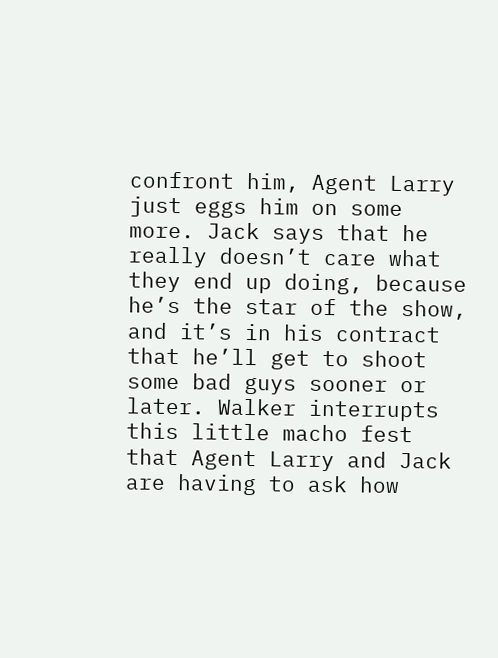confront him, Agent Larry just eggs him on some more. Jack says that he really doesn’t care what they end up doing, because he’s the star of the show, and it’s in his contract that he’ll get to shoot some bad guys sooner or later. Walker interrupts this little macho fest that Agent Larry and Jack are having to ask how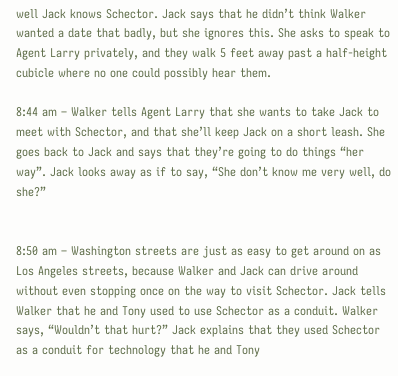well Jack knows Schector. Jack says that he didn’t think Walker wanted a date that badly, but she ignores this. She asks to speak to Agent Larry privately, and they walk 5 feet away past a half-height cubicle where no one could possibly hear them.

8:44 am – Walker tells Agent Larry that she wants to take Jack to meet with Schector, and that she’ll keep Jack on a short leash. She goes back to Jack and says that they’re going to do things “her way”. Jack looks away as if to say, “She don’t know me very well, do she?”


8:50 am – Washington streets are just as easy to get around on as Los Angeles streets, because Walker and Jack can drive around without even stopping once on the way to visit Schector. Jack tells Walker that he and Tony used to use Schector as a conduit. Walker says, “Wouldn’t that hurt?” Jack explains that they used Schector as a conduit for technology that he and Tony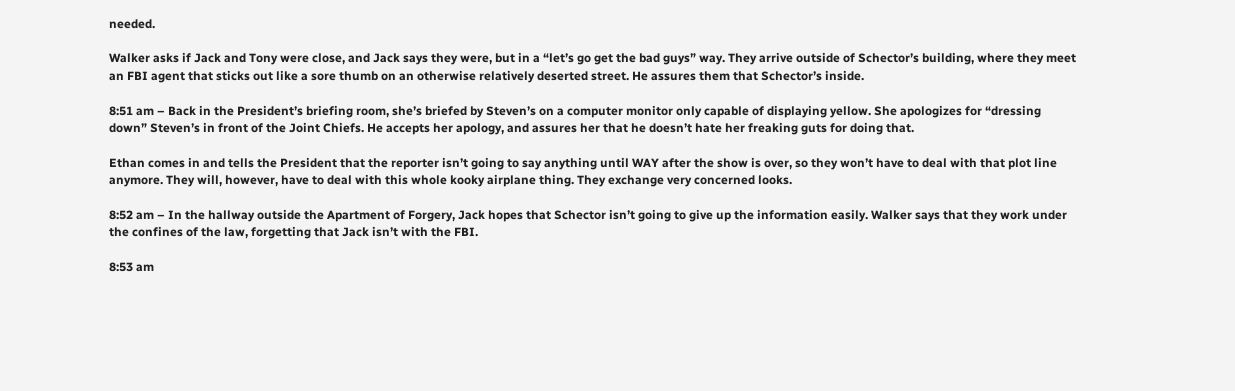needed.

Walker asks if Jack and Tony were close, and Jack says they were, but in a “let’s go get the bad guys” way. They arrive outside of Schector’s building, where they meet an FBI agent that sticks out like a sore thumb on an otherwise relatively deserted street. He assures them that Schector’s inside.

8:51 am – Back in the President’s briefing room, she’s briefed by Steven’s on a computer monitor only capable of displaying yellow. She apologizes for “dressing down” Steven’s in front of the Joint Chiefs. He accepts her apology, and assures her that he doesn’t hate her freaking guts for doing that.

Ethan comes in and tells the President that the reporter isn’t going to say anything until WAY after the show is over, so they won’t have to deal with that plot line anymore. They will, however, have to deal with this whole kooky airplane thing. They exchange very concerned looks.

8:52 am – In the hallway outside the Apartment of Forgery, Jack hopes that Schector isn’t going to give up the information easily. Walker says that they work under the confines of the law, forgetting that Jack isn’t with the FBI.

8:53 am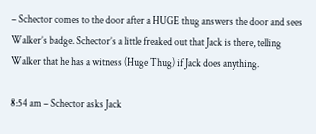– Schector comes to the door after a HUGE thug answers the door and sees Walker’s badge. Schector’s a little freaked out that Jack is there, telling Walker that he has a witness (Huge Thug) if Jack does anything.

8:54 am – Schector asks Jack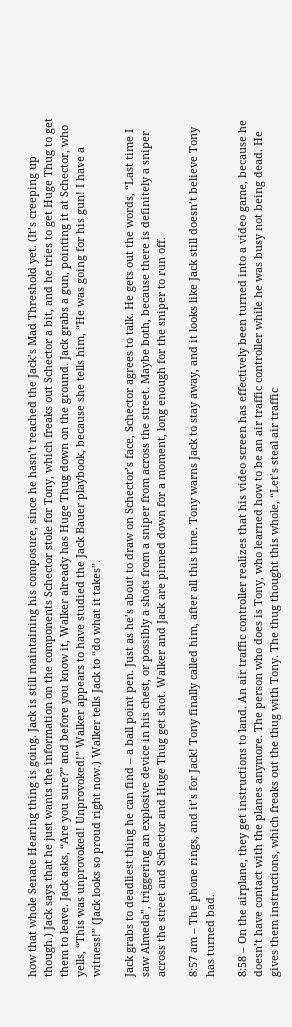how that whole Senate Hearing thing is going. Jack is still maintaining his composure, since he hasn’t reached the Jack’s Mad Threshold yet. (It’s creeping up though.) Jack says that he just wants the information on the components Schector stole for Tony, which freaks out Schector a bit, and he tries to get Huge Thug to get them to leave. Jack asks, “Are you sure?” and before you know it, Walker already has Huge Thug down on the ground. Jack grabs a gun, pointing it at Schector, who yells, “This was unprovoked! Unprovoked!” Walker appears to have studied the Jack Bauer playbook, because she tells him, “He was going for his gun! I have a witness!” (Jack looks so proud right now.) Walker tells Jack to “do what it takes”.

Jack grabs to deadliest thing he can find – a ball point pen. Just as he’s about to draw on Schector’s face, Schector agrees to talk. He gets out the words, “Last time I saw Almeda”, triggering an explosive device in his chest, or possibly a shots from a sniper from across the street. Maybe both, because there is definitely a sniper across the street and Schector and Huge Thug get shot. Walker and Jack are pinned down for a moment, long enough for the sniper to run off.

8:57 am – The phone rings, and it’s for Jack! Tony finally called him, after all this time. Tony warns Jack to stay away, and it looks like Jack still doesn’t believe Tony has turned bad.

8:58 – On the airplane, they get instructions to land. An air traffic controller realizes that his video screen has effectively been turned into a video game, because he doesn’t have contact with the planes anymore. The person who does is Tony, who learned how to be an air traffic controller while he was busy not being dead. He gives them instructions, which freaks out the thug with Tony. The thug thought this whole, “Let’s steal air traffic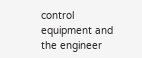control equipment and the engineer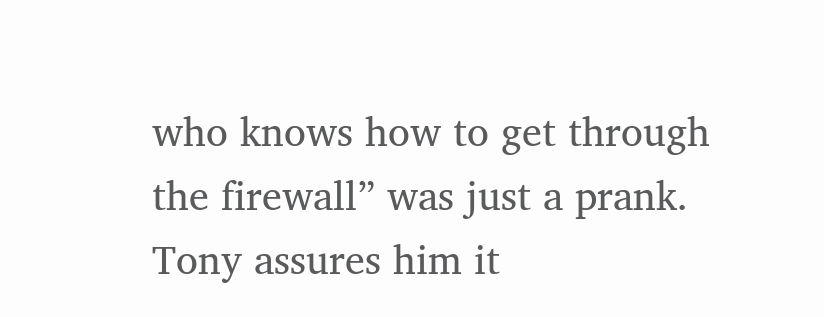who knows how to get through the firewall” was just a prank. Tony assures him it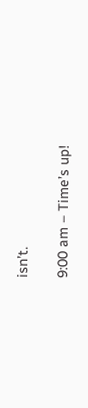isn’t.

9:00 am – Time’s up!